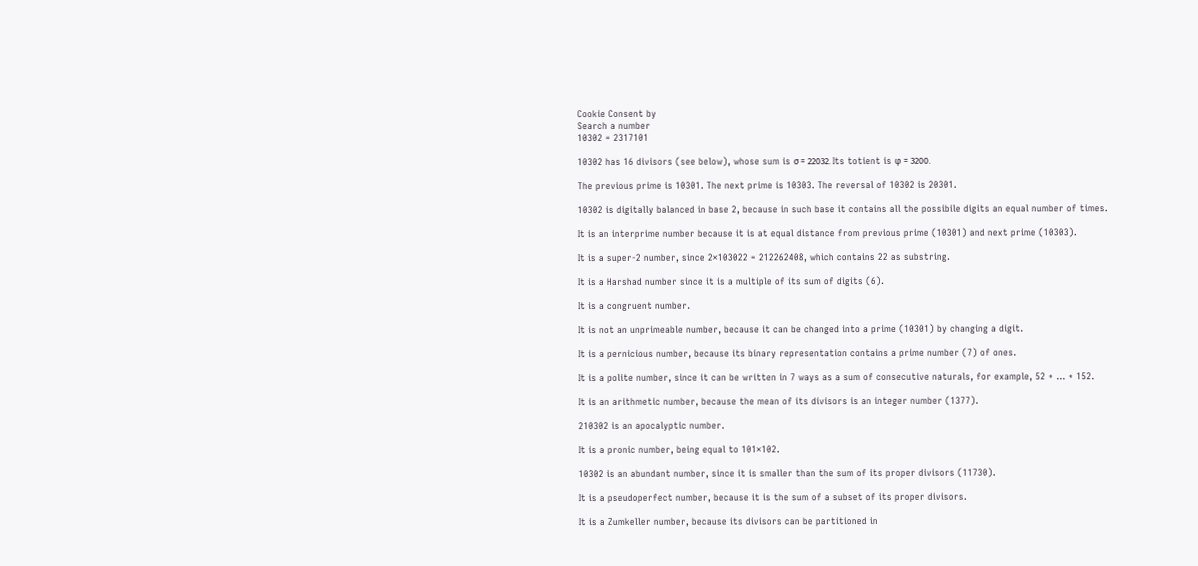Cookie Consent by
Search a number
10302 = 2317101

10302 has 16 divisors (see below), whose sum is σ = 22032. Its totient is φ = 3200.

The previous prime is 10301. The next prime is 10303. The reversal of 10302 is 20301.

10302 is digitally balanced in base 2, because in such base it contains all the possibile digits an equal number of times.

It is an interprime number because it is at equal distance from previous prime (10301) and next prime (10303).

It is a super-2 number, since 2×103022 = 212262408, which contains 22 as substring.

It is a Harshad number since it is a multiple of its sum of digits (6).

It is a congruent number.

It is not an unprimeable number, because it can be changed into a prime (10301) by changing a digit.

It is a pernicious number, because its binary representation contains a prime number (7) of ones.

It is a polite number, since it can be written in 7 ways as a sum of consecutive naturals, for example, 52 + ... + 152.

It is an arithmetic number, because the mean of its divisors is an integer number (1377).

210302 is an apocalyptic number.

It is a pronic number, being equal to 101×102.

10302 is an abundant number, since it is smaller than the sum of its proper divisors (11730).

It is a pseudoperfect number, because it is the sum of a subset of its proper divisors.

It is a Zumkeller number, because its divisors can be partitioned in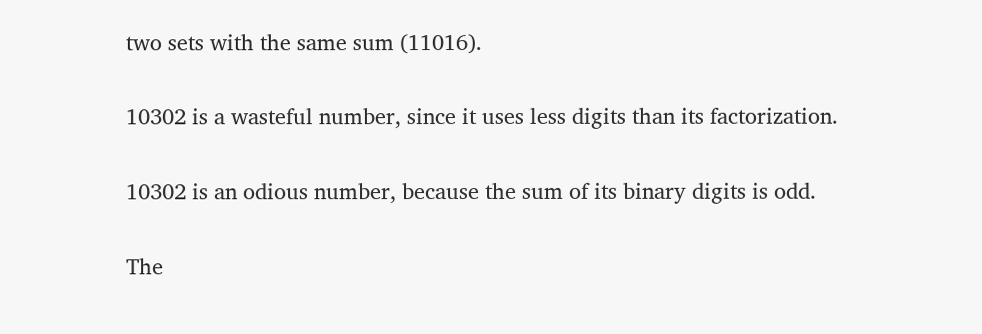two sets with the same sum (11016).

10302 is a wasteful number, since it uses less digits than its factorization.

10302 is an odious number, because the sum of its binary digits is odd.

The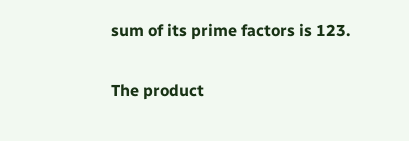sum of its prime factors is 123.

The product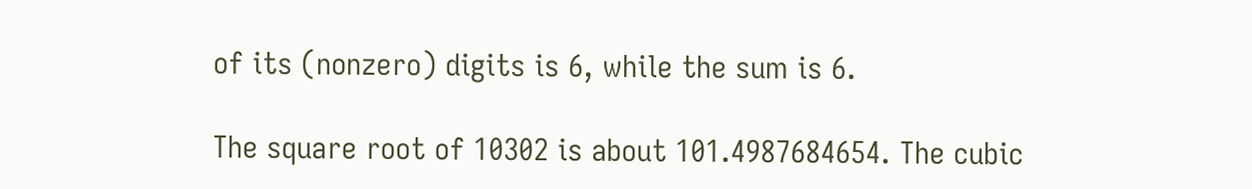of its (nonzero) digits is 6, while the sum is 6.

The square root of 10302 is about 101.4987684654. The cubic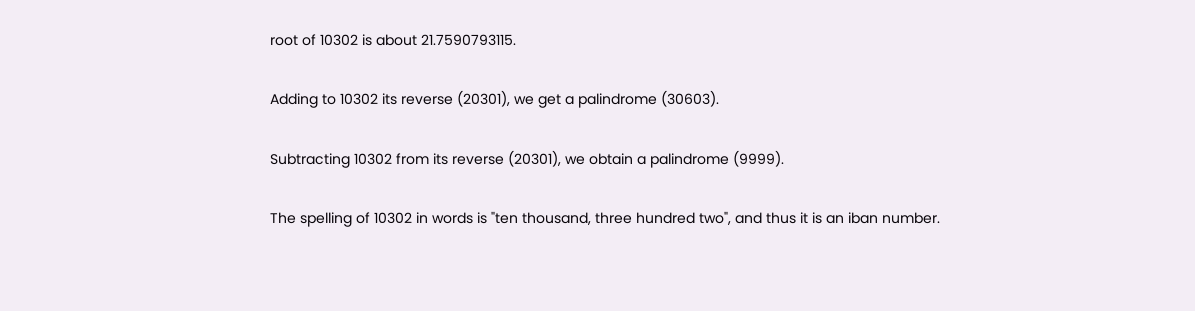root of 10302 is about 21.7590793115.

Adding to 10302 its reverse (20301), we get a palindrome (30603).

Subtracting 10302 from its reverse (20301), we obtain a palindrome (9999).

The spelling of 10302 in words is "ten thousand, three hundred two", and thus it is an iban number.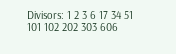Divisors: 1 2 3 6 17 34 51 101 102 202 303 606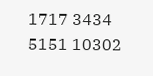1717 3434 5151 10302